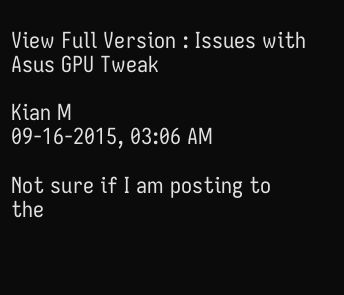View Full Version : Issues with Asus GPU Tweak

Kian M
09-16-2015, 03:06 AM

Not sure if I am posting to the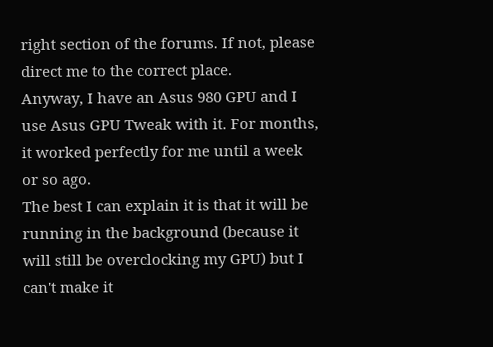right section of the forums. If not, please direct me to the correct place.
Anyway, I have an Asus 980 GPU and I use Asus GPU Tweak with it. For months, it worked perfectly for me until a week or so ago.
The best I can explain it is that it will be running in the background (because it will still be overclocking my GPU) but I can't make it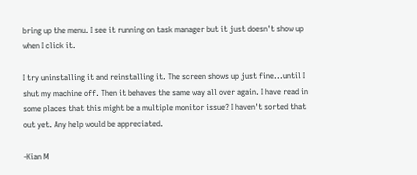bring up the menu. I see it running on task manager but it just doesn't show up when I click it.

I try uninstalling it and reinstalling it. The screen shows up just fine...until I shut my machine off. Then it behaves the same way all over again. I have read in some places that this might be a multiple monitor issue? I haven't sorted that out yet. Any help would be appreciated.

-Kian M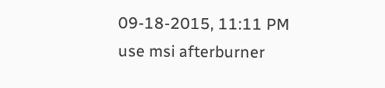09-18-2015, 11:11 PM
use msi afterburner